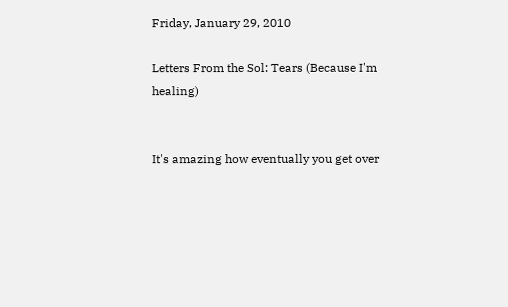Friday, January 29, 2010

Letters From the Sol: Tears (Because I'm healing)


It's amazing how eventually you get over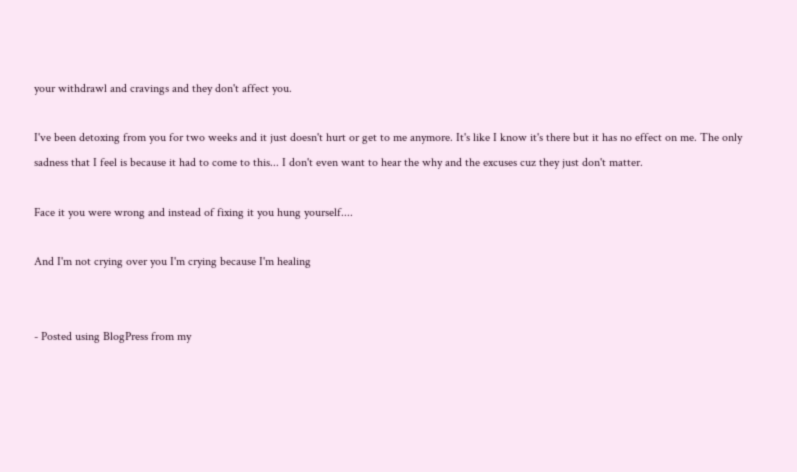your withdrawl and cravings and they don't affect you.

I've been detoxing from you for two weeks and it just doesn't hurt or get to me anymore. It's like I know it's there but it has no effect on me. The only sadness that I feel is because it had to come to this... I don't even want to hear the why and the excuses cuz they just don't matter.

Face it you were wrong and instead of fixing it you hung yourself....

And I'm not crying over you I'm crying because I'm healing


- Posted using BlogPress from my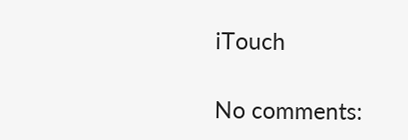iTouch

No comments: